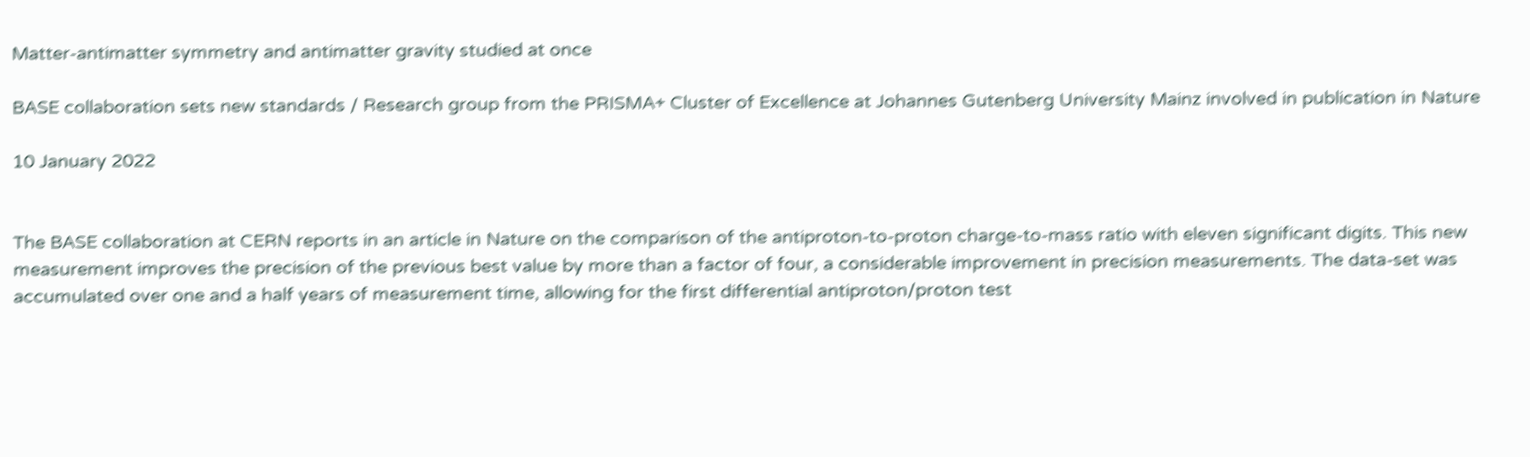Matter-antimatter symmetry and antimatter gravity studied at once

BASE collaboration sets new standards / Research group from the PRISMA+ Cluster of Excellence at Johannes Gutenberg University Mainz involved in publication in Nature

10 January 2022


The BASE collaboration at CERN reports in an article in Nature on the comparison of the antiproton-to-proton charge-to-mass ratio with eleven significant digits. This new measurement improves the precision of the previous best value by more than a factor of four, a considerable improvement in precision measurements. The data-set was accumulated over one and a half years of measurement time, allowing for the first differential antiproton/proton test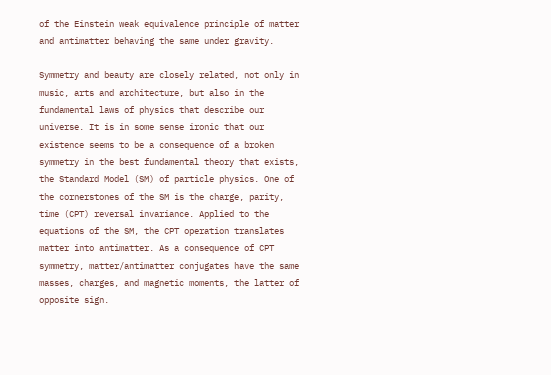of the Einstein weak equivalence principle of matter and antimatter behaving the same under gravity.

Symmetry and beauty are closely related, not only in music, arts and architecture, but also in the fundamental laws of physics that describe our universe. It is in some sense ironic that our existence seems to be a consequence of a broken symmetry in the best fundamental theory that exists, the Standard Model (SM) of particle physics. One of the cornerstones of the SM is the charge, parity, time (CPT) reversal invariance. Applied to the equations of the SM, the CPT operation translates matter into antimatter. As a consequence of CPT symmetry, matter/antimatter conjugates have the same masses, charges, and magnetic moments, the latter of opposite sign.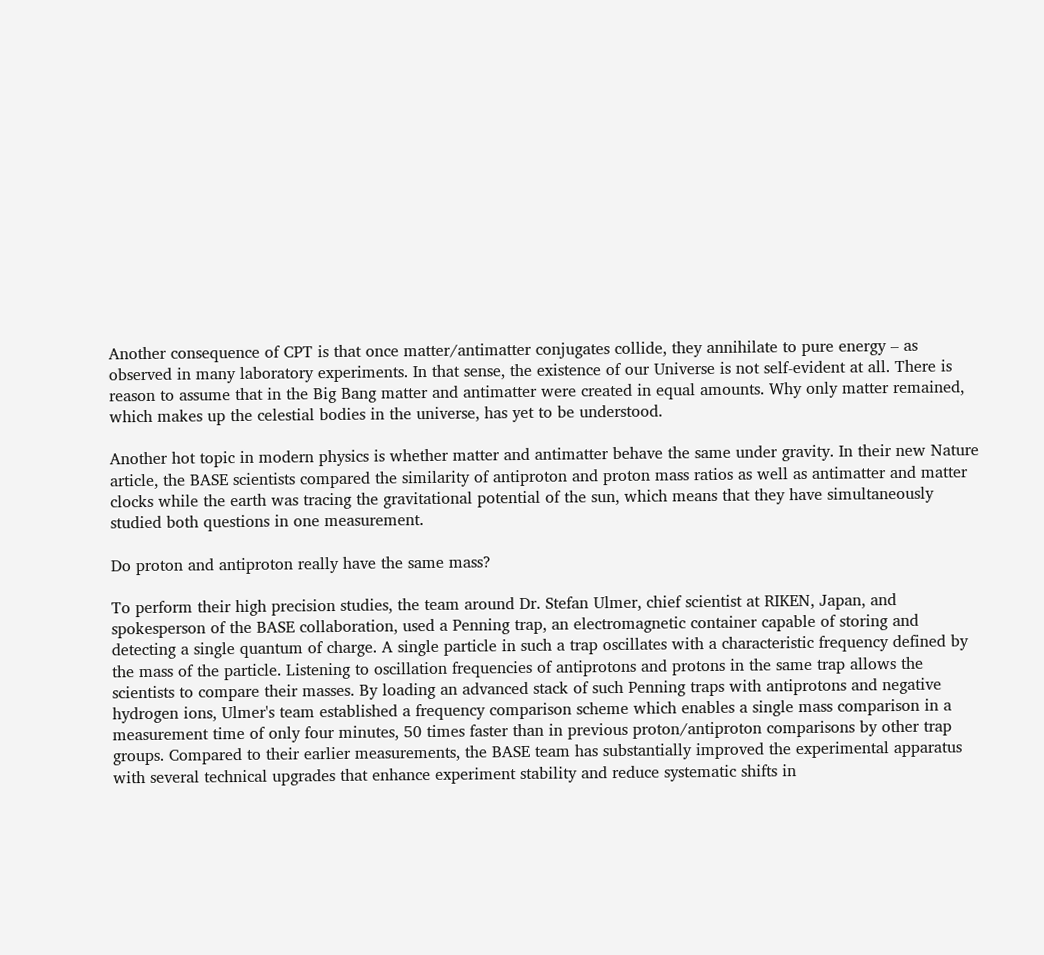Another consequence of CPT is that once matter/antimatter conjugates collide, they annihilate to pure energy – as observed in many laboratory experiments. In that sense, the existence of our Universe is not self-evident at all. There is reason to assume that in the Big Bang matter and antimatter were created in equal amounts. Why only matter remained, which makes up the celestial bodies in the universe, has yet to be understood.

Another hot topic in modern physics is whether matter and antimatter behave the same under gravity. In their new Nature article, the BASE scientists compared the similarity of antiproton and proton mass ratios as well as antimatter and matter clocks while the earth was tracing the gravitational potential of the sun, which means that they have simultaneously studied both questions in one measurement.

Do proton and antiproton really have the same mass?

To perform their high precision studies, the team around Dr. Stefan Ulmer, chief scientist at RIKEN, Japan, and spokesperson of the BASE collaboration, used a Penning trap, an electromagnetic container capable of storing and detecting a single quantum of charge. A single particle in such a trap oscillates with a characteristic frequency defined by the mass of the particle. Listening to oscillation frequencies of antiprotons and protons in the same trap allows the scientists to compare their masses. By loading an advanced stack of such Penning traps with antiprotons and negative hydrogen ions, Ulmer's team established a frequency comparison scheme which enables a single mass comparison in a measurement time of only four minutes, 50 times faster than in previous proton/antiproton comparisons by other trap groups. Compared to their earlier measurements, the BASE team has substantially improved the experimental apparatus with several technical upgrades that enhance experiment stability and reduce systematic shifts in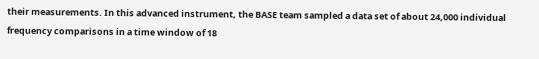their measurements. In this advanced instrument, the BASE team sampled a data set of about 24,000 individual frequency comparisons in a time window of 18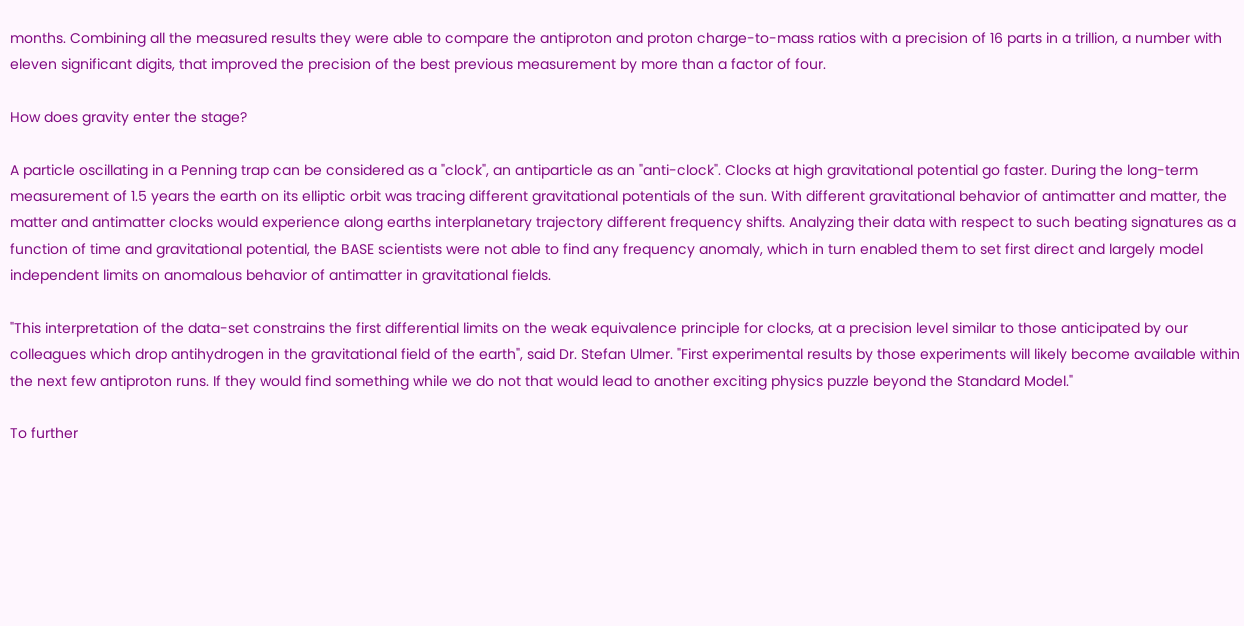months. Combining all the measured results they were able to compare the antiproton and proton charge-to-mass ratios with a precision of 16 parts in a trillion, a number with eleven significant digits, that improved the precision of the best previous measurement by more than a factor of four.

How does gravity enter the stage?

A particle oscillating in a Penning trap can be considered as a "clock", an antiparticle as an "anti-clock". Clocks at high gravitational potential go faster. During the long-term measurement of 1.5 years the earth on its elliptic orbit was tracing different gravitational potentials of the sun. With different gravitational behavior of antimatter and matter, the matter and antimatter clocks would experience along earths interplanetary trajectory different frequency shifts. Analyzing their data with respect to such beating signatures as a function of time and gravitational potential, the BASE scientists were not able to find any frequency anomaly, which in turn enabled them to set first direct and largely model independent limits on anomalous behavior of antimatter in gravitational fields.

"This interpretation of the data-set constrains the first differential limits on the weak equivalence principle for clocks, at a precision level similar to those anticipated by our colleagues which drop antihydrogen in the gravitational field of the earth", said Dr. Stefan Ulmer. "First experimental results by those experiments will likely become available within the next few antiproton runs. If they would find something while we do not that would lead to another exciting physics puzzle beyond the Standard Model."

To further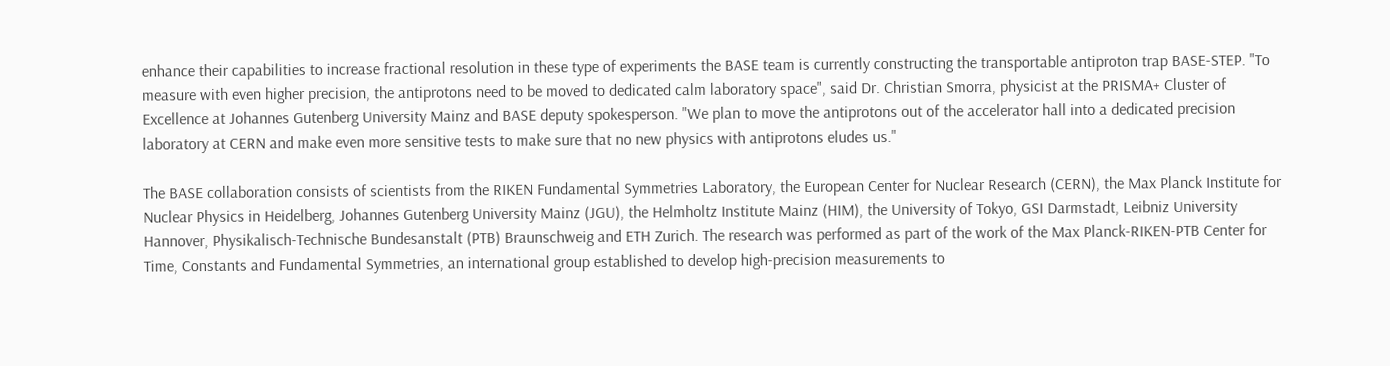enhance their capabilities to increase fractional resolution in these type of experiments the BASE team is currently constructing the transportable antiproton trap BASE-STEP. "To measure with even higher precision, the antiprotons need to be moved to dedicated calm laboratory space", said Dr. Christian Smorra, physicist at the PRISMA+ Cluster of Excellence at Johannes Gutenberg University Mainz and BASE deputy spokesperson. "We plan to move the antiprotons out of the accelerator hall into a dedicated precision laboratory at CERN and make even more sensitive tests to make sure that no new physics with antiprotons eludes us."

The BASE collaboration consists of scientists from the RIKEN Fundamental Symmetries Laboratory, the European Center for Nuclear Research (CERN), the Max Planck Institute for Nuclear Physics in Heidelberg, Johannes Gutenberg University Mainz (JGU), the Helmholtz Institute Mainz (HIM), the University of Tokyo, GSI Darmstadt, Leibniz University Hannover, Physikalisch-Technische Bundesanstalt (PTB) Braunschweig and ETH Zurich. The research was performed as part of the work of the Max Planck-RIKEN-PTB Center for Time, Constants and Fundamental Symmetries, an international group established to develop high-precision measurements to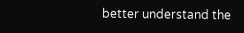better understand the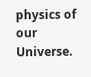physics of our Universe.